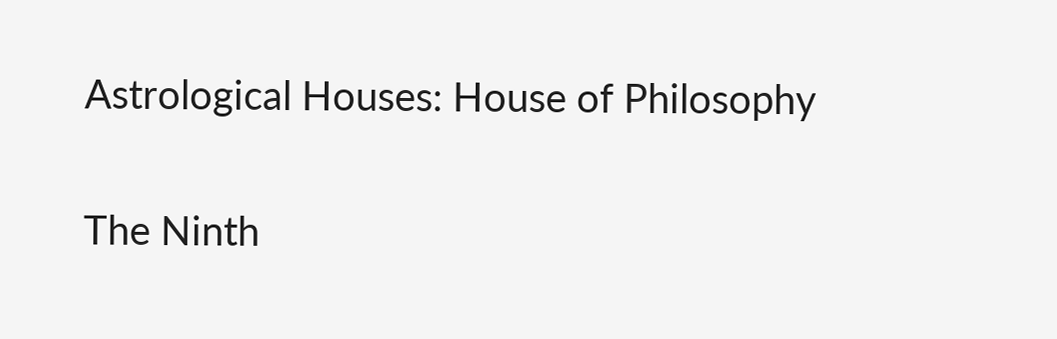Astrological Houses: House of Philosophy

The Ninth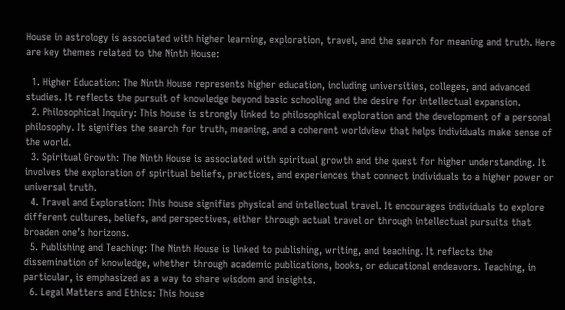House in astrology is associated with higher learning, exploration, travel, and the search for meaning and truth. Here are key themes related to the Ninth House:

  1. Higher Education: The Ninth House represents higher education, including universities, colleges, and advanced studies. It reflects the pursuit of knowledge beyond basic schooling and the desire for intellectual expansion.
  2. Philosophical Inquiry: This house is strongly linked to philosophical exploration and the development of a personal philosophy. It signifies the search for truth, meaning, and a coherent worldview that helps individuals make sense of the world.
  3. Spiritual Growth: The Ninth House is associated with spiritual growth and the quest for higher understanding. It involves the exploration of spiritual beliefs, practices, and experiences that connect individuals to a higher power or universal truth.
  4. Travel and Exploration: This house signifies physical and intellectual travel. It encourages individuals to explore different cultures, beliefs, and perspectives, either through actual travel or through intellectual pursuits that broaden one’s horizons.
  5. Publishing and Teaching: The Ninth House is linked to publishing, writing, and teaching. It reflects the dissemination of knowledge, whether through academic publications, books, or educational endeavors. Teaching, in particular, is emphasized as a way to share wisdom and insights.
  6. Legal Matters and Ethics: This house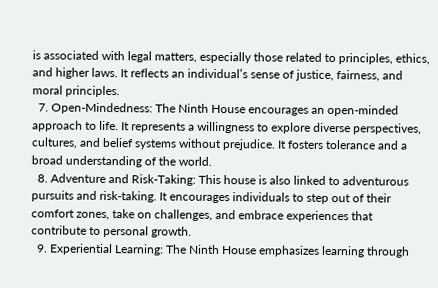is associated with legal matters, especially those related to principles, ethics, and higher laws. It reflects an individual’s sense of justice, fairness, and moral principles.
  7. Open-Mindedness: The Ninth House encourages an open-minded approach to life. It represents a willingness to explore diverse perspectives, cultures, and belief systems without prejudice. It fosters tolerance and a broad understanding of the world.
  8. Adventure and Risk-Taking: This house is also linked to adventurous pursuits and risk-taking. It encourages individuals to step out of their comfort zones, take on challenges, and embrace experiences that contribute to personal growth.
  9. Experiential Learning: The Ninth House emphasizes learning through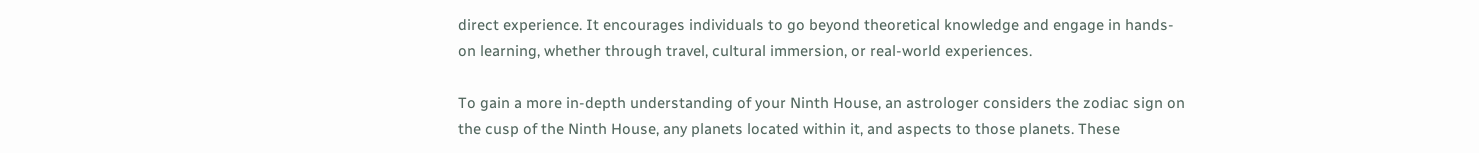direct experience. It encourages individuals to go beyond theoretical knowledge and engage in hands-on learning, whether through travel, cultural immersion, or real-world experiences.

To gain a more in-depth understanding of your Ninth House, an astrologer considers the zodiac sign on the cusp of the Ninth House, any planets located within it, and aspects to those planets. These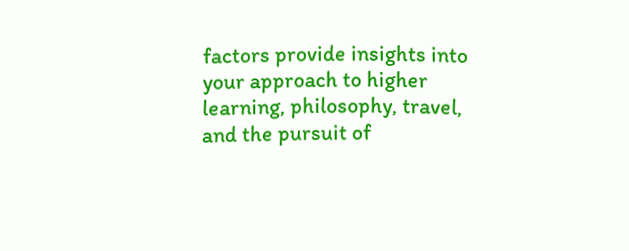factors provide insights into your approach to higher learning, philosophy, travel, and the pursuit of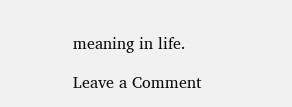meaning in life.

Leave a Comment